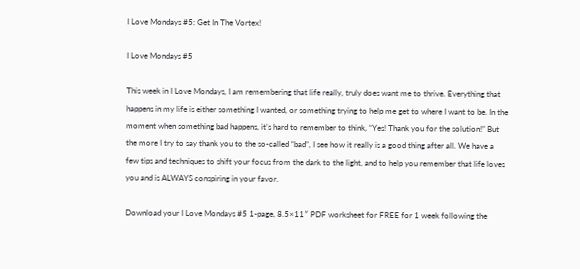I Love Mondays #5: Get In The Vortex!

I Love Mondays #5

This week in I Love Mondays, I am remembering that life really, truly does want me to thrive. Everything that happens in my life is either something I wanted, or something trying to help me get to where I want to be. In the moment when something bad happens, it’s hard to remember to think, “Yes! Thank you for the solution!” But the more I try to say thank you to the so-called “bad”, I see how it really is a good thing after all. We have a few tips and techniques to shift your focus from the dark to the light, and to help you remember that life loves you and is ALWAYS conspiring in your favor.

Download your I Love Mondays #5 1-page, 8.5×11″ PDF worksheet for FREE for 1 week following the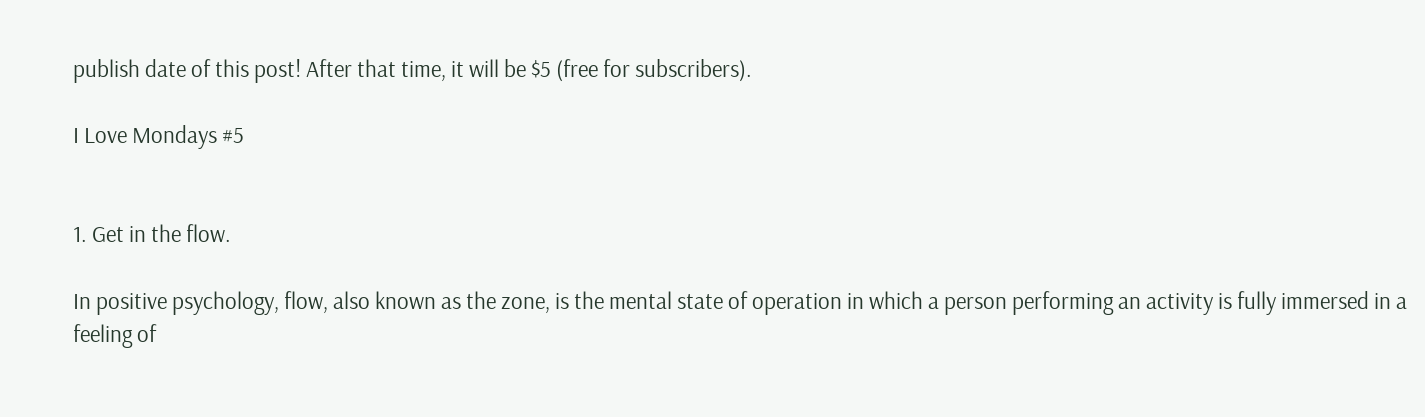publish date of this post! After that time, it will be $5 (free for subscribers).

I Love Mondays #5


1. Get in the flow.

In positive psychology, flow, also known as the zone, is the mental state of operation in which a person performing an activity is fully immersed in a feeling of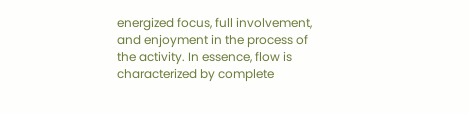energized focus, full involvement, and enjoyment in the process of the activity. In essence, flow is characterized by complete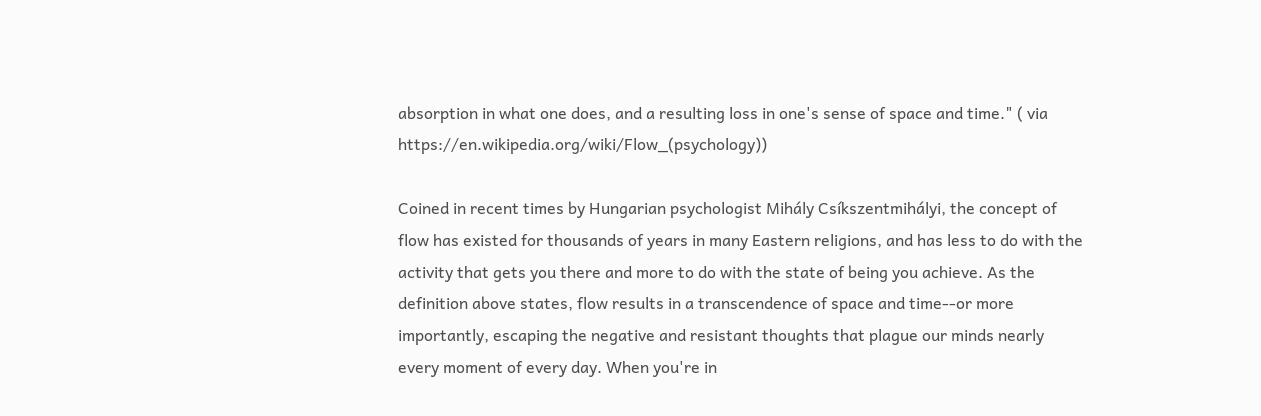absorption in what one does, and a resulting loss in one's sense of space and time." ( via https://en.wikipedia.org/wiki/Flow_(psychology))

Coined in recent times by Hungarian psychologist Mihály Csíkszentmihályi, the concept of flow has existed for thousands of years in many Eastern religions, and has less to do with the activity that gets you there and more to do with the state of being you achieve. As the definition above states, flow results in a transcendence of space and time--or more importantly, escaping the negative and resistant thoughts that plague our minds nearly every moment of every day. When you're in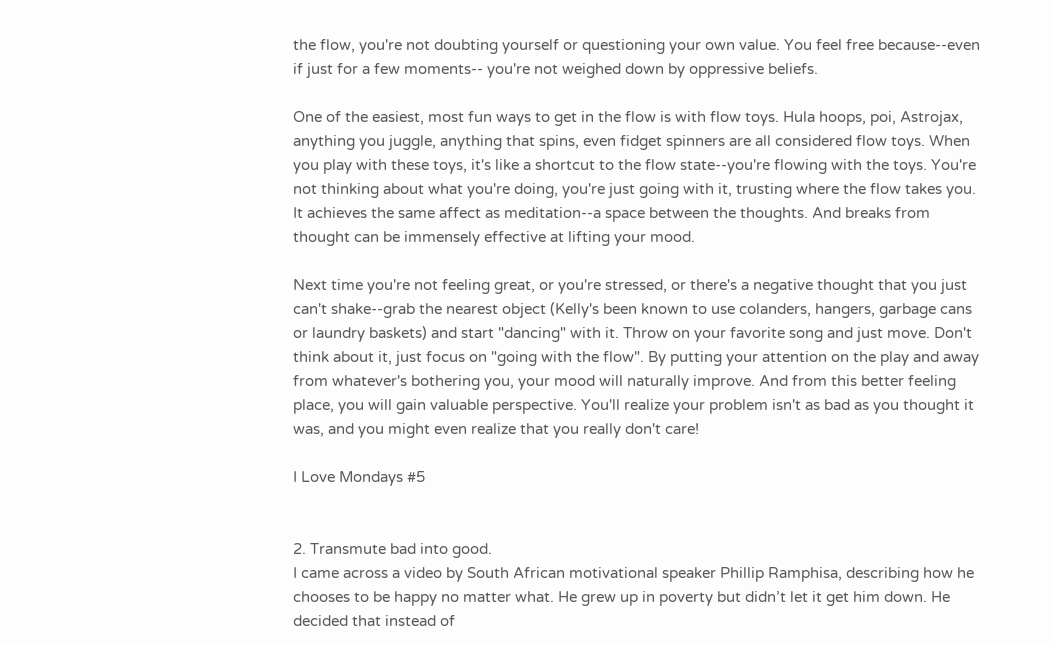the flow, you're not doubting yourself or questioning your own value. You feel free because--even if just for a few moments-- you're not weighed down by oppressive beliefs.

One of the easiest, most fun ways to get in the flow is with flow toys. Hula hoops, poi, Astrojax, anything you juggle, anything that spins, even fidget spinners are all considered flow toys. When you play with these toys, it's like a shortcut to the flow state--you're flowing with the toys. You're not thinking about what you're doing, you're just going with it, trusting where the flow takes you. It achieves the same affect as meditation--a space between the thoughts. And breaks from thought can be immensely effective at lifting your mood.

Next time you're not feeling great, or you're stressed, or there's a negative thought that you just can't shake--grab the nearest object (Kelly's been known to use colanders, hangers, garbage cans or laundry baskets) and start "dancing" with it. Throw on your favorite song and just move. Don't think about it, just focus on "going with the flow". By putting your attention on the play and away from whatever's bothering you, your mood will naturally improve. And from this better feeling place, you will gain valuable perspective. You'll realize your problem isn't as bad as you thought it was, and you might even realize that you really don't care!

I Love Mondays #5


2. Transmute bad into good.
I came across a video by South African motivational speaker Phillip Ramphisa, describing how he chooses to be happy no matter what. He grew up in poverty but didn’t let it get him down. He decided that instead of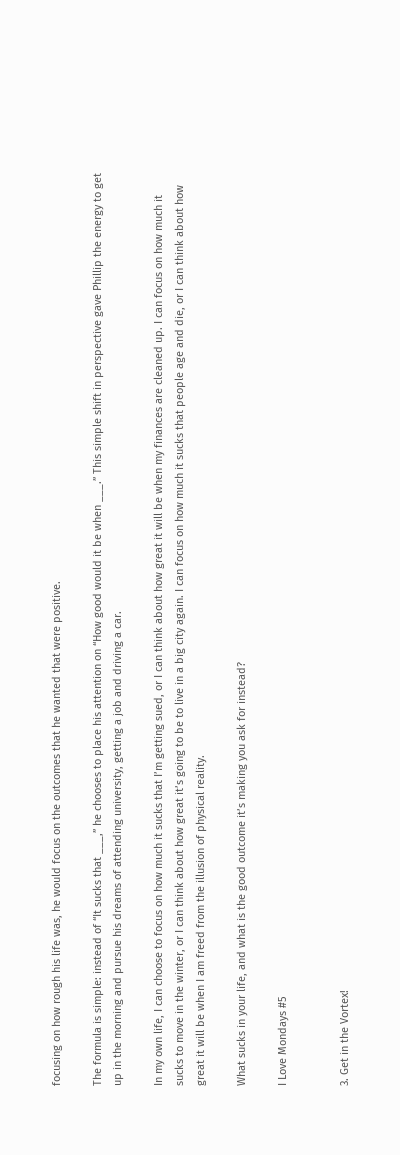focusing on how rough his life was, he would focus on the outcomes that he wanted that were positive.

The formula is simple: instead of “It sucks that ___,” he chooses to place his attention on “How good would it be when ___.” This simple shift in perspective gave Phillip the energy to get up in the morning and pursue his dreams of attending university, getting a job and driving a car.

In my own life, I can choose to focus on how much it sucks that I’m getting sued, or I can think about how great it will be when my finances are cleaned up. I can focus on how much it sucks to move in the winter, or I can think about how great it’s going to be to live in a big city again. I can focus on how much it sucks that people age and die, or I can think about how great it will be when I am freed from the illusion of physical reality.

What sucks in your life, and what is the good outcome it’s making you ask for instead?

I Love Mondays #5


3. Get in the Vortex!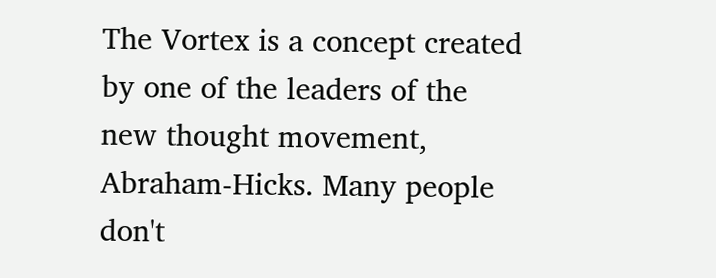The Vortex is a concept created by one of the leaders of the new thought movement, Abraham-Hicks. Many people don't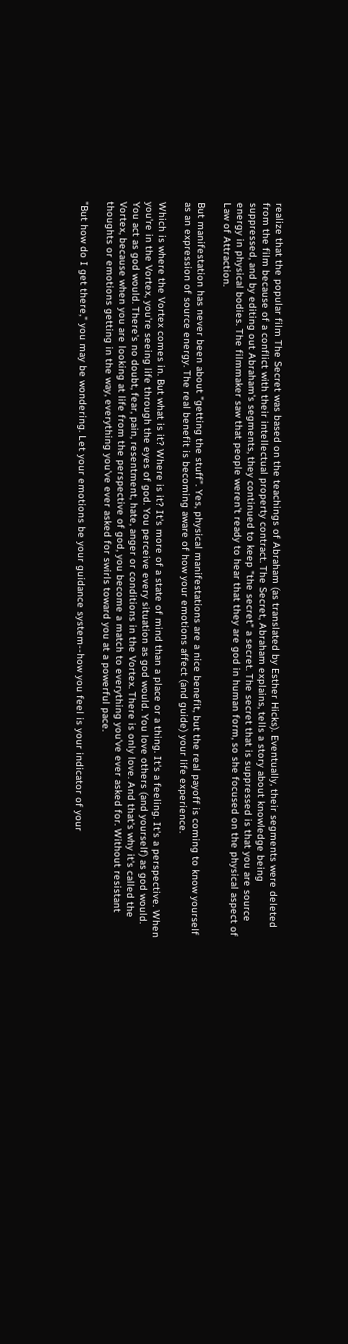realize that the popular film The Secret was based on the teachings of Abraham (as translated by Esther Hicks). Eventually, their segments were deleted from the film because of a conflict with their intellectual property contract. The Secret, Abraham explains, tells a story about knowledge being suppressed, and by editing out Abraham's segments, they continued to keep "the secret" a secret. The secret that is suppressed is that you are source energy in physical bodies. The filmmaker saw that people weren't ready to hear that they are god in human form, so she focused on the physical aspect of Law of Attraction.

But manifestation has never been about "getting the stuff". Yes, physical manifestations are a nice benefit, but the real payoff is coming to know yourself as an expression of source energy. The real benefit is becoming aware of how your emotions affect (and guide) your life experience.

Which is where the Vortex comes in. But what is it? Where is it? It's more of a state of mind than a place or a thing. It's a feeling. It's a perspective. When you're in the Vortex, you're seeing life through the eyes of god. You perceive every situation as god would. You love others (and yourself) as god would. You act as god would. There's no doubt, fear, pain, resentment, hate, anger or conditions in the Vortex. There is only love. And that's why it's called the Vortex, because when you are looking at life from the perspective of god, you become a match to everything you've ever asked for. Without resistant thoughts or emotions getting in the way, everything you've ever asked for swirls toward you at a powerful pace.

"But how do I get there," you may be wondering. Let your emotions be your guidance system--how you feel is your indicator of your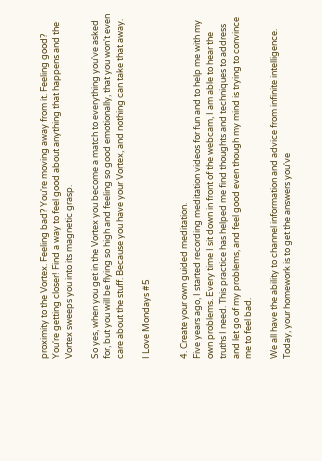proximity to the Vortex. Feeling bad? You're moving away from it. Feeling good? You're getting closer! Find a way to feel good about anything that happens and the Vortex sweeps you into its magnetic grasp.

So yes, when you get in the Vortex you become a match to everything you've asked for, but you will be flying so high and feeling so good emotionally, that you won't even care about the stuff. Because you have your Vortex, and nothing can take that away.

I Love Mondays #5


4. Create your own guided meditation.
Five years ago, I started recording meditation videos for fun and to help me with my own problems. Every time I sit down in front of the webcam, I am able to hear the truths I need. This practice has helped me find thoughts and techniques to address and let go of my problems, and feel good even though my mind is trying to convince me to feel bad.

We all have the ability to channel information and advice from infinite intelligence. Today, your homework is to get the answers you've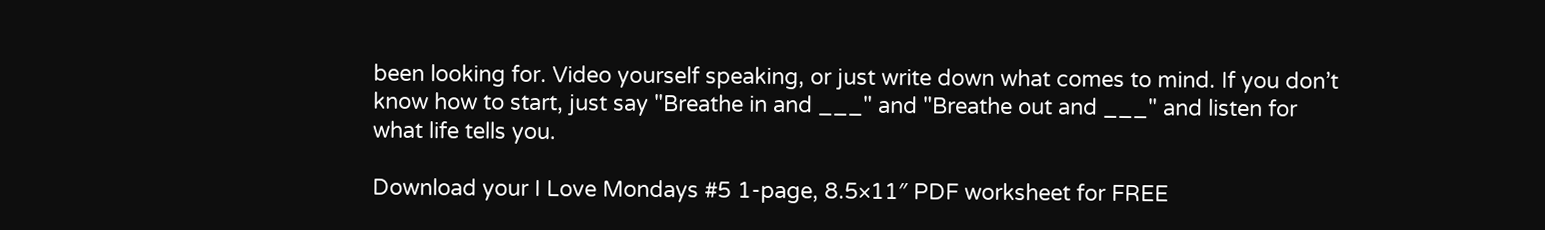been looking for. Video yourself speaking, or just write down what comes to mind. If you don’t know how to start, just say "Breathe in and ___" and "Breathe out and ___" and listen for what life tells you.

Download your I Love Mondays #5 1-page, 8.5×11″ PDF worksheet for FREE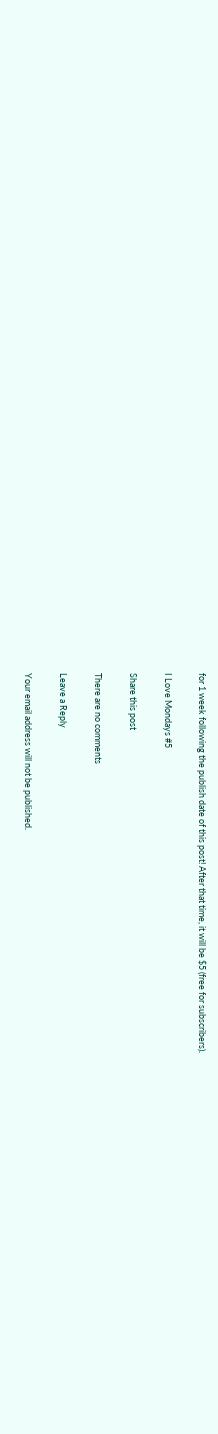for 1 week following the publish date of this post! After that time, it will be $5 (free for subscribers).

I Love Mondays #5

Share this post

There are no comments

Leave a Reply

Your email address will not be published.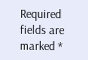Required fields are marked *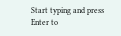Start typing and press Enter to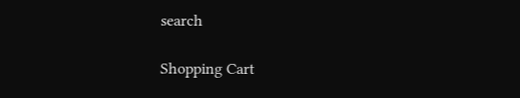search

Shopping Cart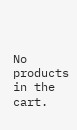No products in the cart.